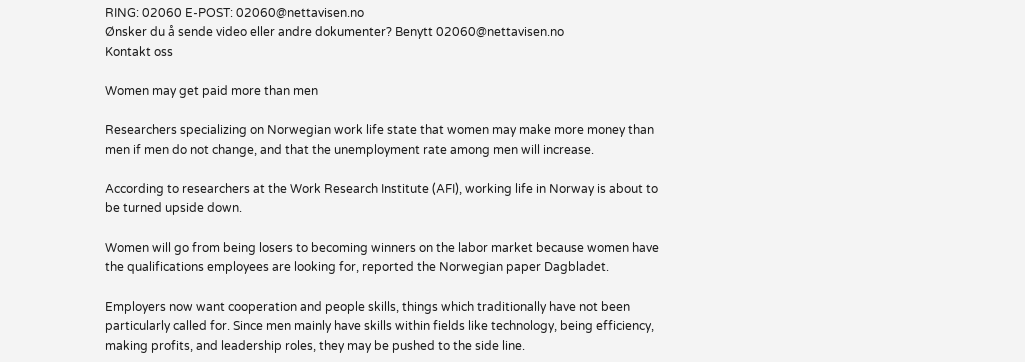RING: 02060 E-POST: 02060@nettavisen.no
Ønsker du å sende video eller andre dokumenter? Benytt 02060@nettavisen.no
Kontakt oss

Women may get paid more than men

Researchers specializing on Norwegian work life state that women may make more money than men if men do not change, and that the unemployment rate among men will increase.

According to researchers at the Work Research Institute (AFI), working life in Norway is about to be turned upside down.

Women will go from being losers to becoming winners on the labor market because women have the qualifications employees are looking for, reported the Norwegian paper Dagbladet.

Employers now want cooperation and people skills, things which traditionally have not been particularly called for. Since men mainly have skills within fields like technology, being efficiency, making profits, and leadership roles, they may be pushed to the side line.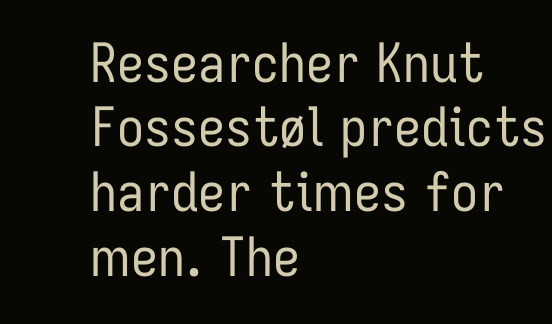Researcher Knut Fossestøl predicts harder times for men. The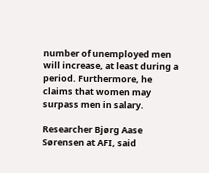number of unemployed men will increase, at least during a period. Furthermore, he claims that women may surpass men in salary.

Researcher Bjørg Aase Sørensen at AFI, said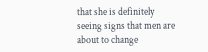that she is definitely seeing signs that men are about to change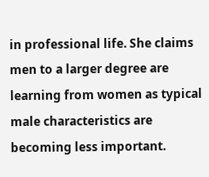in professional life. She claims men to a larger degree are learning from women as typical male characteristics are becoming less important.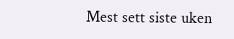Mest sett siste uken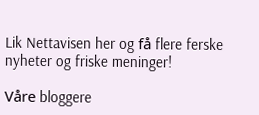Lik Nettavisen her og få flere ferske nyheter og friske meninger!

Våre bloggere